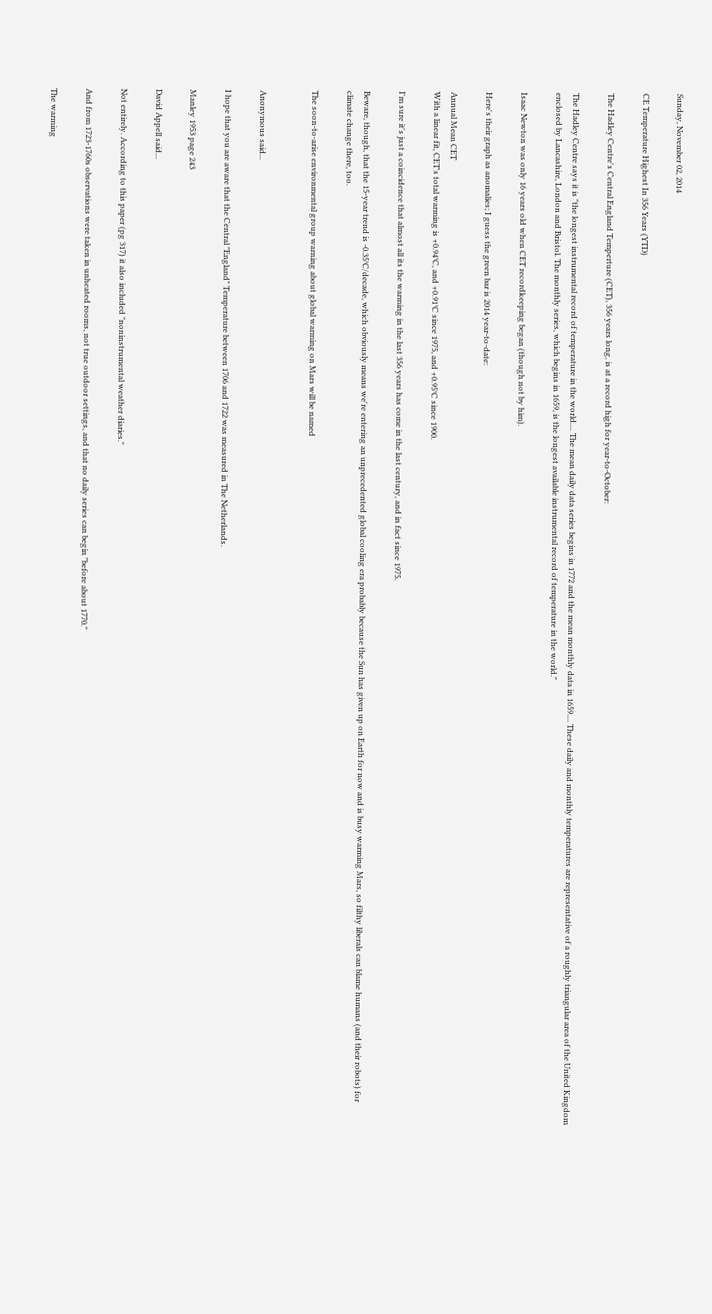Sunday, November 02, 2014

CE Temperature Highest In 356 Years (YTD)

The Hadley Centre's Central England Temperture (CET), 356 years long, is at a record high for year-to-October:

The Hadley Centre says it is "the longest instrumental record of temperature in the world.... The mean daily data series begins in 1772 and the mean monthly data in 1659.... These daily and monthly temperatures are representative of a roughly triangular area of the United Kingdom enclosed by Lancashire, London and Bristol. The monthly series, which begins in 1659, is the longest available instrumental record of temperature in the world."

Isaac Newton was only 16 years old when CET recordkeeping began (though not by him).

Here's their graph as anomalies; I guess the green bar is 2014 year-to-date:

Annual Mean CET
With a linear fit, CET's total warming is +0.94°C, and +0.91°C since 1975, and +0.95°C since 1900.

I'm sure it's just a coincidence that almost all its the warming in the last 356 years has come in the last century, and in fact since 1975.

Beware, though, that the 15-year trend is -0.35°C/decade, which obviously means we're entering an unprecedented global cooling era probably because the Sun has given up on Earth for now and is busy warming Mars, so filthy liberals can blame humans (and their robots) for climate change there, too.

The soon-to-arise environmental group warning about global warming on Mars will be named


Anonymous said...

I hope that you are aware that the Central "England" Temperature between 1706 and 1722 was measured in The Netherlands.

Manley 1953 page 243

David Appell said...

Not entirely. According to this paper (pg 317) it also included "noninstrumental weather diaries."

And from 1723-1760s observations were taken in unheated rooms, not true outdoor settings, and that no daily series can begin "before about 1770."

The warming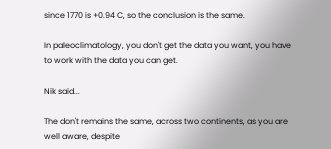since 1770 is +0.94 C, so the conclusion is the same.

In paleoclimatology, you don't get the data you want, you have to work with the data you can get.

Nik said...

The don't remains the same, across two continents, as you are well aware, despite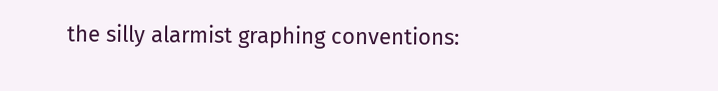the silly alarmist graphing conventions: